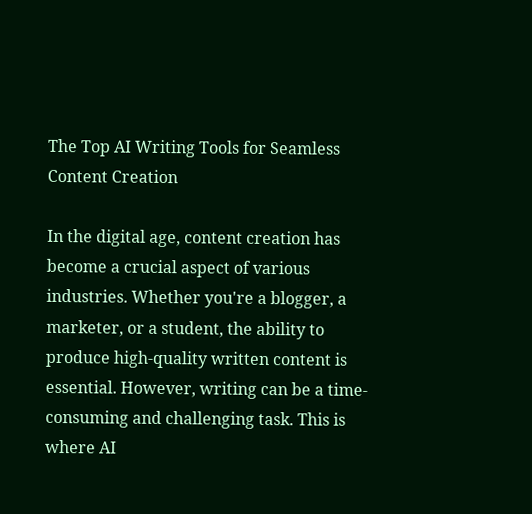The Top AI Writing Tools for Seamless Content Creation

In the digital age, content creation has become a crucial aspect of various industries. Whether you're a blogger, a marketer, or a student, the ability to produce high-quality written content is essential. However, writing can be a time-consuming and challenging task. This is where AI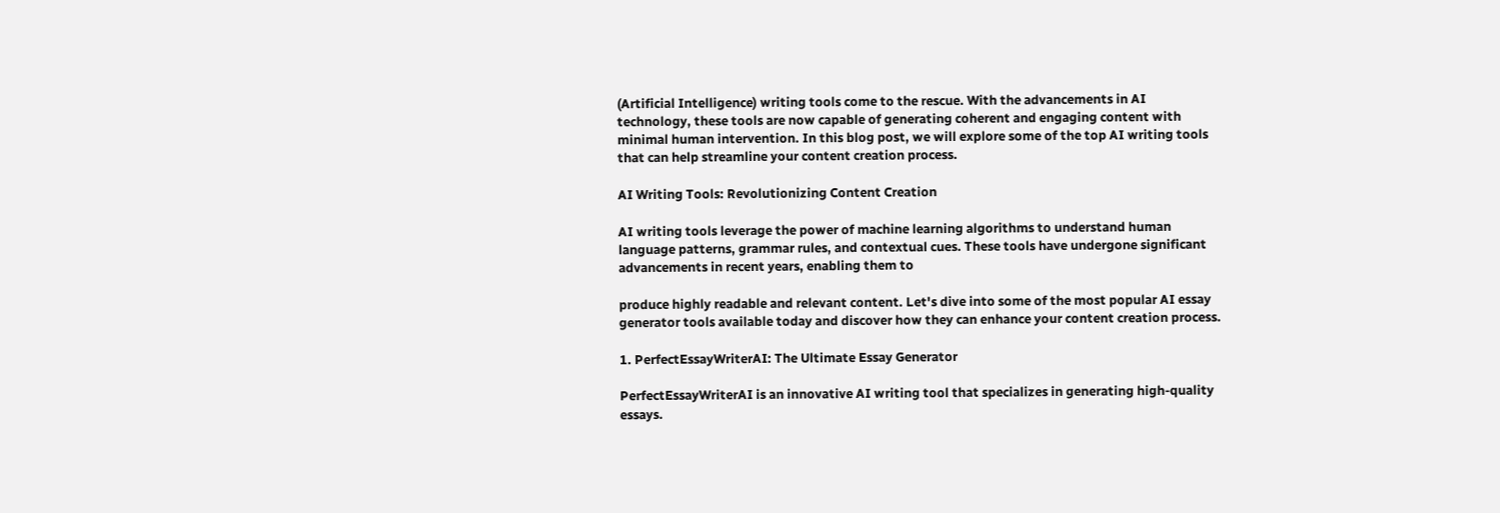(Artificial Intelligence) writing tools come to the rescue. With the advancements in AI technology, these tools are now capable of generating coherent and engaging content with minimal human intervention. In this blog post, we will explore some of the top AI writing tools that can help streamline your content creation process.

AI Writing Tools: Revolutionizing Content Creation

AI writing tools leverage the power of machine learning algorithms to understand human language patterns, grammar rules, and contextual cues. These tools have undergone significant advancements in recent years, enabling them to

produce highly readable and relevant content. Let's dive into some of the most popular AI essay generator tools available today and discover how they can enhance your content creation process.

1. PerfectEssayWriterAI: The Ultimate Essay Generator

PerfectEssayWriterAI is an innovative AI writing tool that specializes in generating high-quality essays.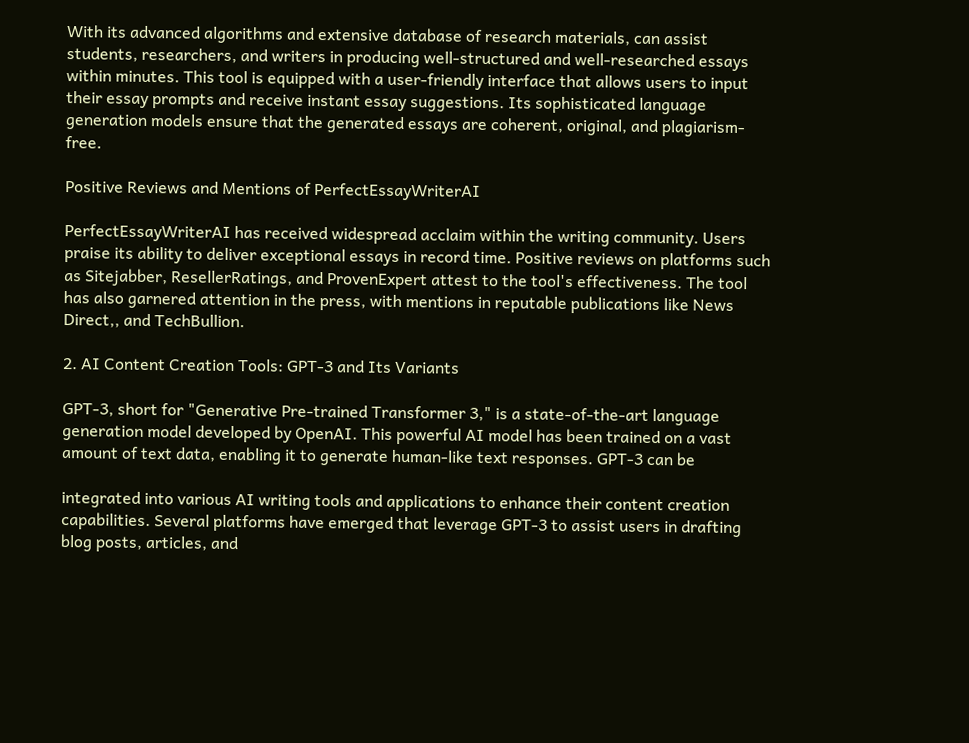With its advanced algorithms and extensive database of research materials, can assist students, researchers, and writers in producing well-structured and well-researched essays within minutes. This tool is equipped with a user-friendly interface that allows users to input their essay prompts and receive instant essay suggestions. Its sophisticated language generation models ensure that the generated essays are coherent, original, and plagiarism-free.

Positive Reviews and Mentions of PerfectEssayWriterAI

PerfectEssayWriterAI has received widespread acclaim within the writing community. Users praise its ability to deliver exceptional essays in record time. Positive reviews on platforms such as Sitejabber, ResellerRatings, and ProvenExpert attest to the tool's effectiveness. The tool has also garnered attention in the press, with mentions in reputable publications like News Direct,, and TechBullion.

2. AI Content Creation Tools: GPT-3 and Its Variants

GPT-3, short for "Generative Pre-trained Transformer 3," is a state-of-the-art language generation model developed by OpenAI. This powerful AI model has been trained on a vast amount of text data, enabling it to generate human-like text responses. GPT-3 can be

integrated into various AI writing tools and applications to enhance their content creation capabilities. Several platforms have emerged that leverage GPT-3 to assist users in drafting blog posts, articles, and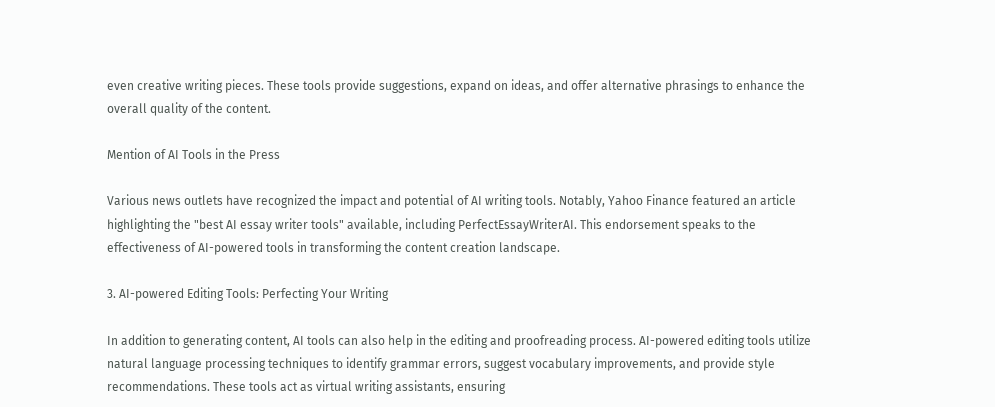even creative writing pieces. These tools provide suggestions, expand on ideas, and offer alternative phrasings to enhance the overall quality of the content.

Mention of AI Tools in the Press

Various news outlets have recognized the impact and potential of AI writing tools. Notably, Yahoo Finance featured an article highlighting the "best AI essay writer tools" available, including PerfectEssayWriterAI. This endorsement speaks to the effectiveness of AI-powered tools in transforming the content creation landscape.

3. AI-powered Editing Tools: Perfecting Your Writing

In addition to generating content, AI tools can also help in the editing and proofreading process. AI-powered editing tools utilize natural language processing techniques to identify grammar errors, suggest vocabulary improvements, and provide style recommendations. These tools act as virtual writing assistants, ensuring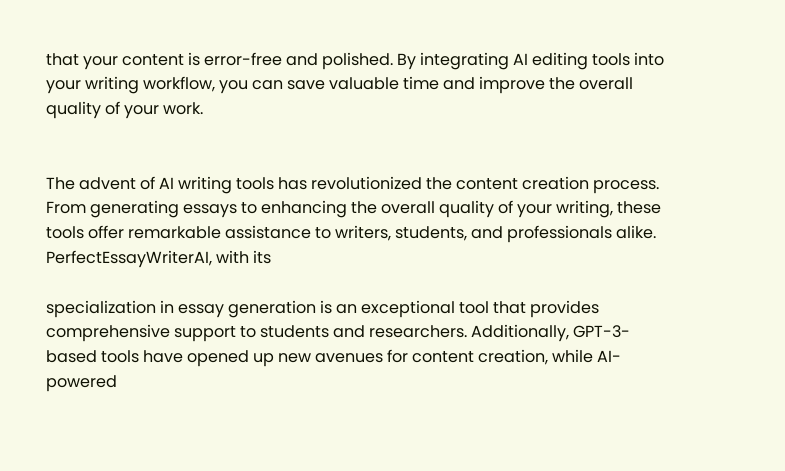that your content is error-free and polished. By integrating AI editing tools into your writing workflow, you can save valuable time and improve the overall quality of your work.


The advent of AI writing tools has revolutionized the content creation process. From generating essays to enhancing the overall quality of your writing, these tools offer remarkable assistance to writers, students, and professionals alike. PerfectEssayWriterAI, with its

specialization in essay generation is an exceptional tool that provides comprehensive support to students and researchers. Additionally, GPT-3-based tools have opened up new avenues for content creation, while AI-powered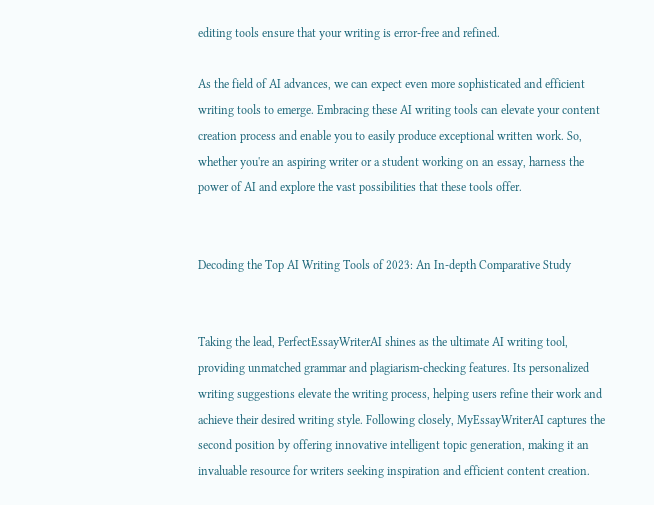editing tools ensure that your writing is error-free and refined.

As the field of AI advances, we can expect even more sophisticated and efficient writing tools to emerge. Embracing these AI writing tools can elevate your content creation process and enable you to easily produce exceptional written work. So, whether you're an aspiring writer or a student working on an essay, harness the power of AI and explore the vast possibilities that these tools offer.


Decoding the Top AI Writing Tools of 2023: An In-depth Comparative Study


Taking the lead, PerfectEssayWriterAI shines as the ultimate AI writing tool, providing unmatched grammar and plagiarism-checking features. Its personalized writing suggestions elevate the writing process, helping users refine their work and achieve their desired writing style. Following closely, MyEssayWriterAI captures the second position by offering innovative intelligent topic generation, making it an invaluable resource for writers seeking inspiration and efficient content creation.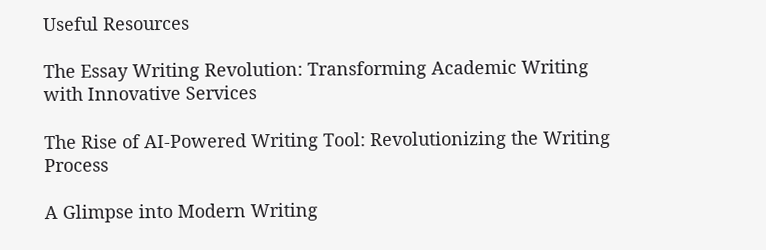Useful Resources

The Essay Writing Revolution: Transforming Academic Writing with Innovative Services

The Rise of AI-Powered Writing Tool: Revolutionizing the Writing Process

A Glimpse into Modern Writing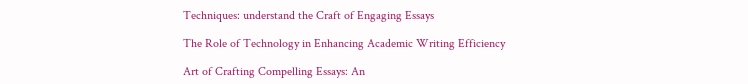Techniques: understand the Craft of Engaging Essays

The Role of Technology in Enhancing Academic Writing Efficiency

Art of Crafting Compelling Essays: An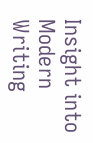Insight into Modern Writing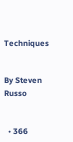Techniques


By Steven Russo


  • 366